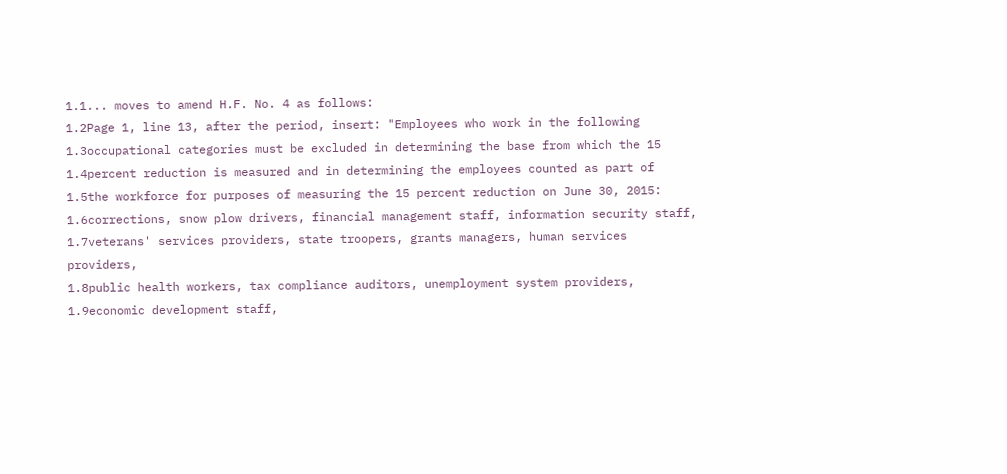1.1... moves to amend H.F. No. 4 as follows:
1.2Page 1, line 13, after the period, insert: "Employees who work in the following
1.3occupational categories must be excluded in determining the base from which the 15
1.4percent reduction is measured and in determining the employees counted as part of
1.5the workforce for purposes of measuring the 15 percent reduction on June 30, 2015:
1.6corrections, snow plow drivers, financial management staff, information security staff,
1.7veterans' services providers, state troopers, grants managers, human services providers,
1.8public health workers, tax compliance auditors, unemployment system providers,
1.9economic development staff,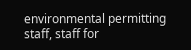environmental permitting staff, staff for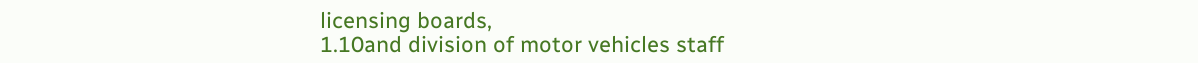licensing boards,
1.10and division of motor vehicles staff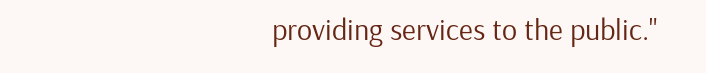providing services to the public."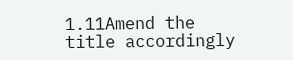1.11Amend the title accordingly